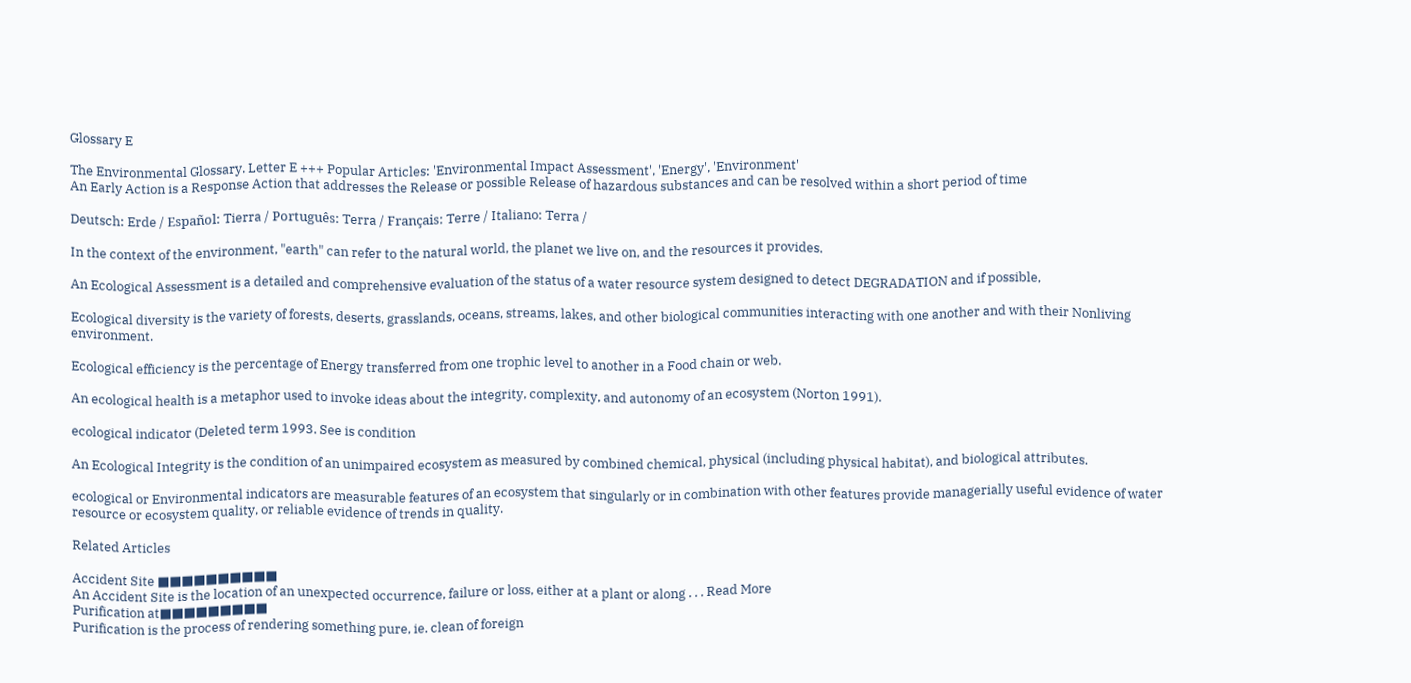Glossary E

The Environmental Glossary. Letter E +++ Popular Articles: 'Environmental Impact Assessment', 'Energy', 'Environment'
An Early Action is a Response Action that addresses the Release or possible Release of hazardous substances and can be resolved within a short period of time

Deutsch: Erde / Español: Tierra / Português: Terra / Français: Terre / Italiano: Terra /

In the context of the environment, "earth" can refer to the natural world, the planet we live on, and the resources it provides.

An Ecological Assessment is a detailed and comprehensive evaluation of the status of a water resource system designed to detect DEGRADATION and if possible,

Ecological diversity is the variety of forests, deserts, grasslands, oceans, streams, lakes, and other biological communities interacting with one another and with their Nonliving environment.

Ecological efficiency is the percentage of Energy transferred from one trophic level to another in a Food chain or web.

An ecological health is a metaphor used to invoke ideas about the integrity, complexity, and autonomy of an ecosystem (Norton 1991).

ecological indicator (Deleted term 1993. See is condition

An Ecological Integrity is the condition of an unimpaired ecosystem as measured by combined chemical, physical (including physical habitat), and biological attributes.

ecological or Environmental indicators are measurable features of an ecosystem that singularly or in combination with other features provide managerially useful evidence of water resource or ecosystem quality, or reliable evidence of trends in quality.

Related Articles

Accident Site ■■■■■■■■■■
An Accident Site is the location of an unexpected occurrence, failure or loss, either at a plant or along . . . Read More
Purification at■■■■■■■■■
Purification is the process of rendering something pure, ie. clean of foreign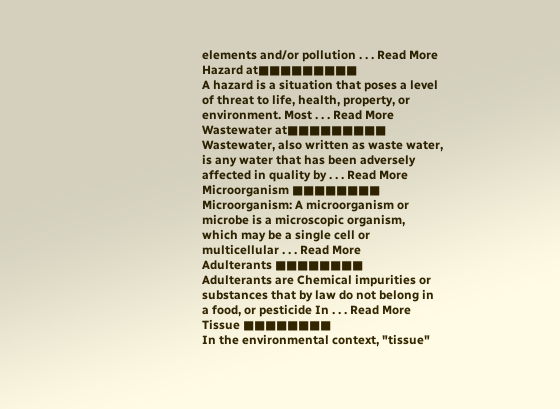elements and/or pollution . . . Read More
Hazard at■■■■■■■■■
A hazard is a situation that poses a level of threat to life, health, property, or environment. Most . . . Read More
Wastewater at■■■■■■■■■
Wastewater, also written as waste water, is any water that has been adversely affected in quality by . . . Read More
Microorganism ■■■■■■■■
Microorganism: A microorganism or microbe is a microscopic organism, which may be a single cell or multicellular . . . Read More
Adulterants ■■■■■■■■
Adulterants are Chemical impurities or substances that by law do not belong in a food, or pesticide In . . . Read More
Tissue ■■■■■■■■
In the environmental context, "tissue"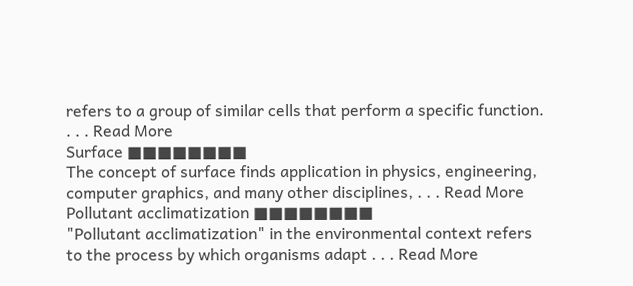refers to a group of similar cells that perform a specific function. . . . Read More
Surface ■■■■■■■■
The concept of surface finds application in physics, engineering, computer graphics, and many other disciplines, . . . Read More
Pollutant acclimatization ■■■■■■■■
"Pollutant acclimatization" in the environmental context refers to the process by which organisms adapt . . . Read More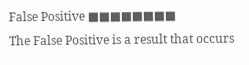False Positive ■■■■■■■■
The False Positive is a result that occurs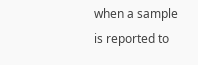when a sample is reported to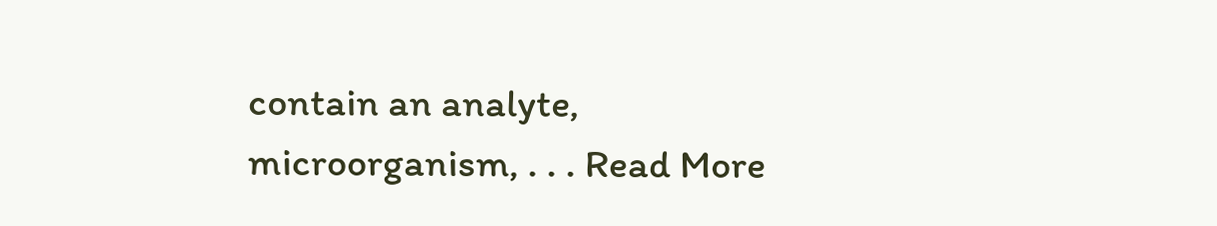contain an analyte, microorganism, . . . Read More